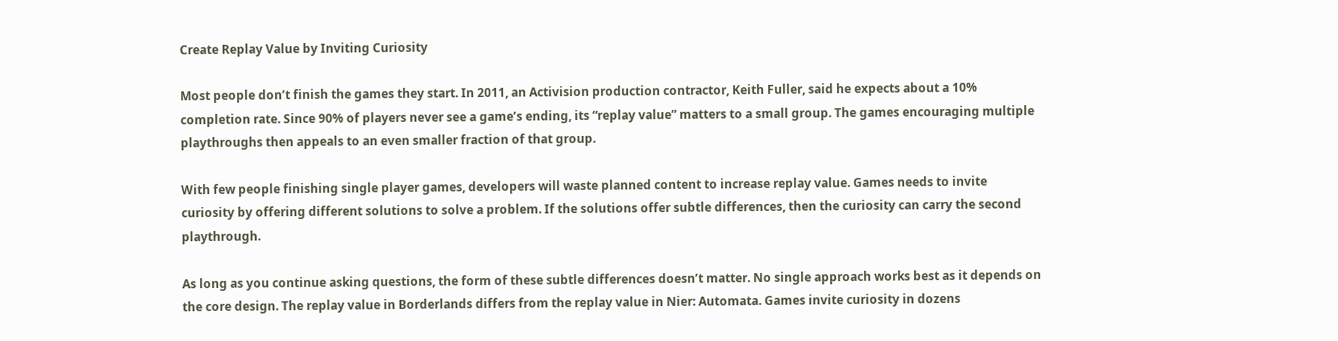Create Replay Value by Inviting Curiosity

Most people don’t finish the games they start. In 2011, an Activision production contractor, Keith Fuller, said he expects about a 10% completion rate. Since 90% of players never see a game’s ending, its “replay value” matters to a small group. The games encouraging multiple playthroughs then appeals to an even smaller fraction of that group.

With few people finishing single player games, developers will waste planned content to increase replay value. Games needs to invite curiosity by offering different solutions to solve a problem. If the solutions offer subtle differences, then the curiosity can carry the second playthrough.

As long as you continue asking questions, the form of these subtle differences doesn’t matter. No single approach works best as it depends on the core design. The replay value in Borderlands differs from the replay value in Nier: Automata. Games invite curiosity in dozens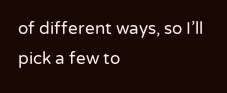of different ways, so I’ll pick a few to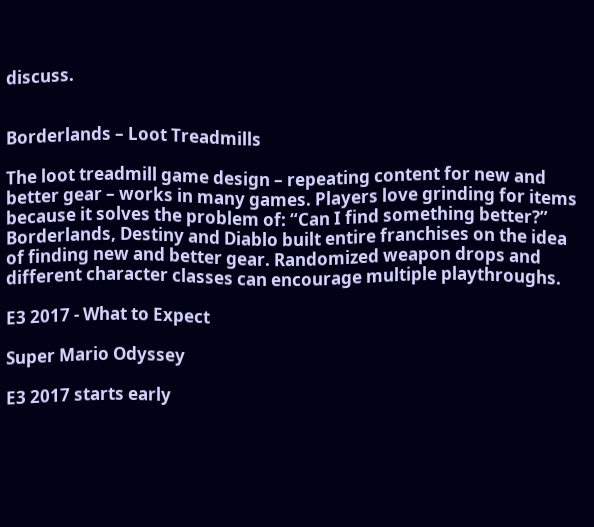discuss.


Borderlands – Loot Treadmills

The loot treadmill game design – repeating content for new and better gear – works in many games. Players love grinding for items because it solves the problem of: “Can I find something better?” Borderlands, Destiny and Diablo built entire franchises on the idea of finding new and better gear. Randomized weapon drops and different character classes can encourage multiple playthroughs.

E3 2017 - What to Expect

Super Mario Odyssey

E3 2017 starts early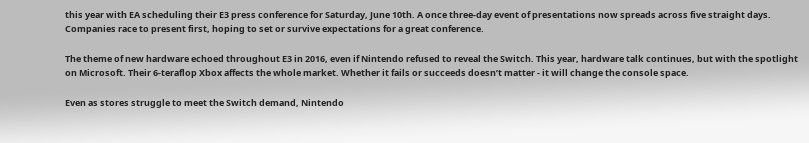this year with EA scheduling their E3 press conference for Saturday, June 10th. A once three-day event of presentations now spreads across five straight days. Companies race to present first, hoping to set or survive expectations for a great conference.

The theme of new hardware echoed throughout E3 in 2016, even if Nintendo refused to reveal the Switch. This year, hardware talk continues, but with the spotlight on Microsoft. Their 6-teraflop Xbox affects the whole market. Whether it fails or succeeds doesn’t matter - it will change the console space.

Even as stores struggle to meet the Switch demand, Nintendo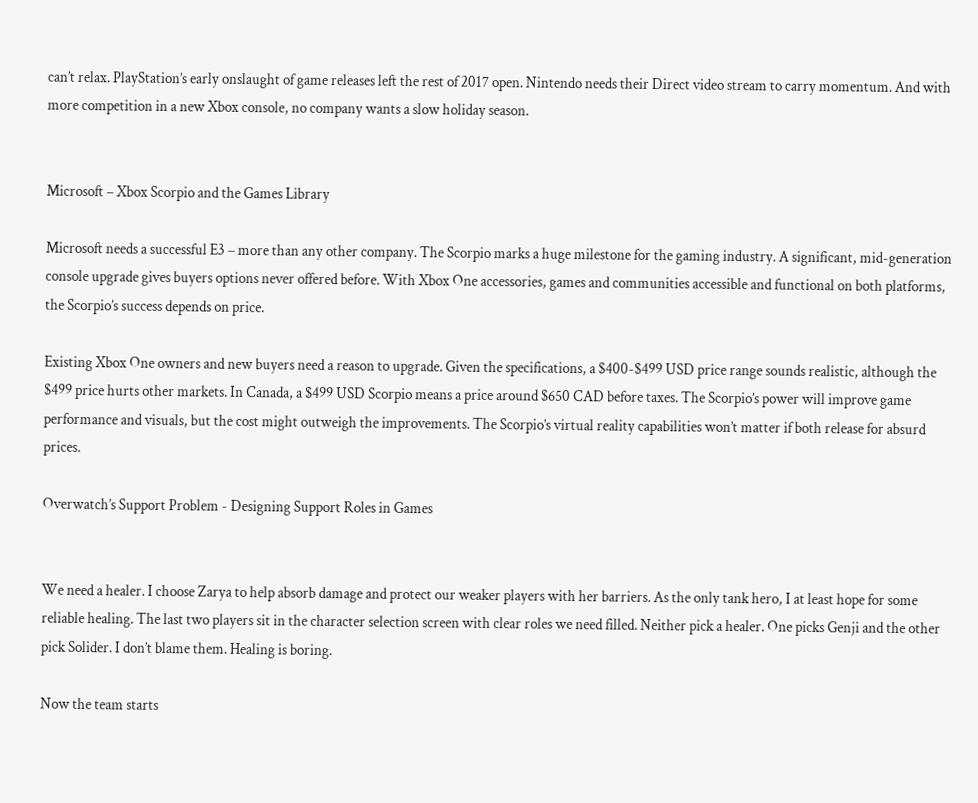can’t relax. PlayStation’s early onslaught of game releases left the rest of 2017 open. Nintendo needs their Direct video stream to carry momentum. And with more competition in a new Xbox console, no company wants a slow holiday season.


Microsoft – Xbox Scorpio and the Games Library

Microsoft needs a successful E3 – more than any other company. The Scorpio marks a huge milestone for the gaming industry. A significant, mid-generation console upgrade gives buyers options never offered before. With Xbox One accessories, games and communities accessible and functional on both platforms, the Scorpio’s success depends on price.

Existing Xbox One owners and new buyers need a reason to upgrade. Given the specifications, a $400-$499 USD price range sounds realistic, although the $499 price hurts other markets. In Canada, a $499 USD Scorpio means a price around $650 CAD before taxes. The Scorpio’s power will improve game performance and visuals, but the cost might outweigh the improvements. The Scorpio’s virtual reality capabilities won’t matter if both release for absurd prices.

Overwatch’s Support Problem - Designing Support Roles in Games


We need a healer. I choose Zarya to help absorb damage and protect our weaker players with her barriers. As the only tank hero, I at least hope for some reliable healing. The last two players sit in the character selection screen with clear roles we need filled. Neither pick a healer. One picks Genji and the other pick Solider. I don’t blame them. Healing is boring.

Now the team starts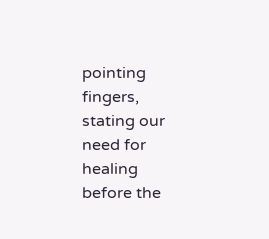pointing fingers, stating our need for healing before the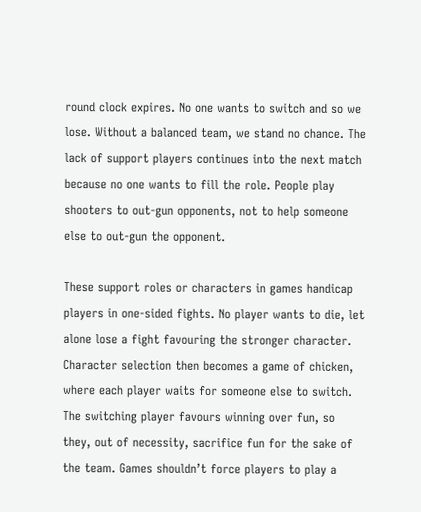round clock expires. No one wants to switch and so we lose. Without a balanced team, we stand no chance. The lack of support players continues into the next match because no one wants to fill the role. People play shooters to out-gun opponents, not to help someone else to out-gun the opponent.

These support roles or characters in games handicap players in one-sided fights. No player wants to die, let alone lose a fight favouring the stronger character. Character selection then becomes a game of chicken, where each player waits for someone else to switch. The switching player favours winning over fun, so they, out of necessity, sacrifice fun for the sake of the team. Games shouldn’t force players to play a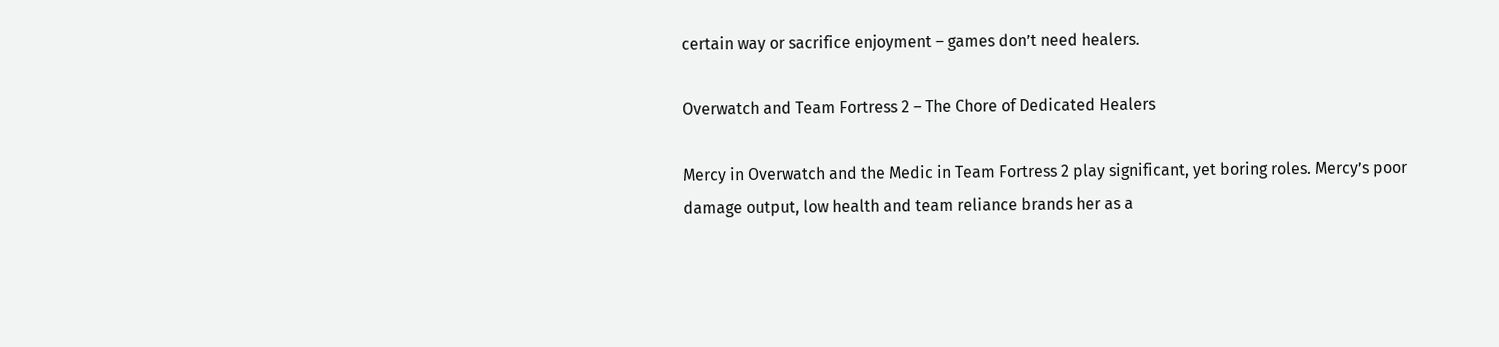certain way or sacrifice enjoyment – games don’t need healers.

Overwatch and Team Fortress 2 – The Chore of Dedicated Healers

Mercy in Overwatch and the Medic in Team Fortress 2 play significant, yet boring roles. Mercy’s poor damage output, low health and team reliance brands her as a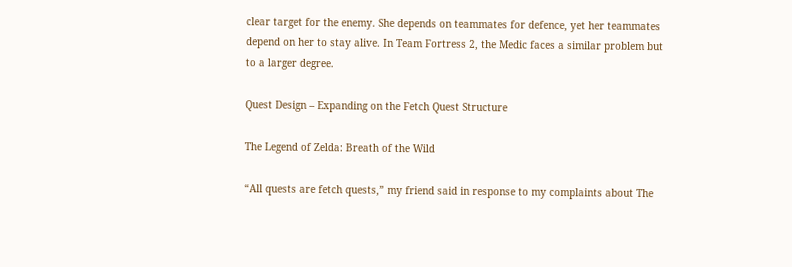clear target for the enemy. She depends on teammates for defence, yet her teammates depend on her to stay alive. In Team Fortress 2, the Medic faces a similar problem but to a larger degree.

Quest Design – Expanding on the Fetch Quest Structure

The Legend of Zelda: Breath of the Wild

“All quests are fetch quests,” my friend said in response to my complaints about The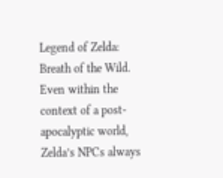Legend of Zelda: Breath of the Wild. Even within the context of a post-apocalyptic world, Zelda’s NPCs always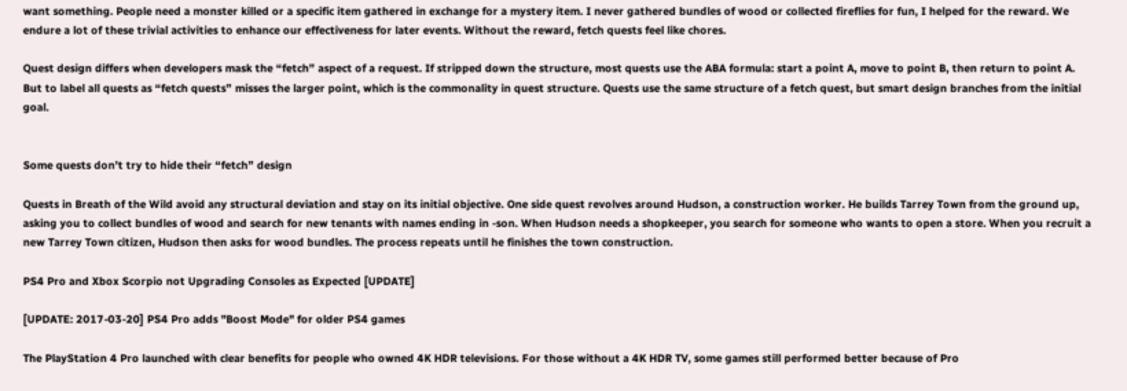want something. People need a monster killed or a specific item gathered in exchange for a mystery item. I never gathered bundles of wood or collected fireflies for fun, I helped for the reward. We endure a lot of these trivial activities to enhance our effectiveness for later events. Without the reward, fetch quests feel like chores.

Quest design differs when developers mask the “fetch” aspect of a request. If stripped down the structure, most quests use the ABA formula: start a point A, move to point B, then return to point A. But to label all quests as “fetch quests” misses the larger point, which is the commonality in quest structure. Quests use the same structure of a fetch quest, but smart design branches from the initial goal.


Some quests don’t try to hide their “fetch” design

Quests in Breath of the Wild avoid any structural deviation and stay on its initial objective. One side quest revolves around Hudson, a construction worker. He builds Tarrey Town from the ground up, asking you to collect bundles of wood and search for new tenants with names ending in -son. When Hudson needs a shopkeeper, you search for someone who wants to open a store. When you recruit a new Tarrey Town citizen, Hudson then asks for wood bundles. The process repeats until he finishes the town construction.

PS4 Pro and Xbox Scorpio not Upgrading Consoles as Expected [UPDATE]

[UPDATE: 2017-03-20] PS4 Pro adds "Boost Mode" for older PS4 games

The PlayStation 4 Pro launched with clear benefits for people who owned 4K HDR televisions. For those without a 4K HDR TV, some games still performed better because of Pro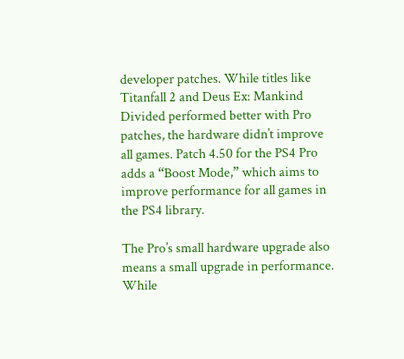developer patches. While titles like Titanfall 2 and Deus Ex: Mankind Divided performed better with Pro patches, the hardware didn’t improve all games. Patch 4.50 for the PS4 Pro adds a “Boost Mode,” which aims to improve performance for all games in the PS4 library.

The Pro’s small hardware upgrade also means a small upgrade in performance. While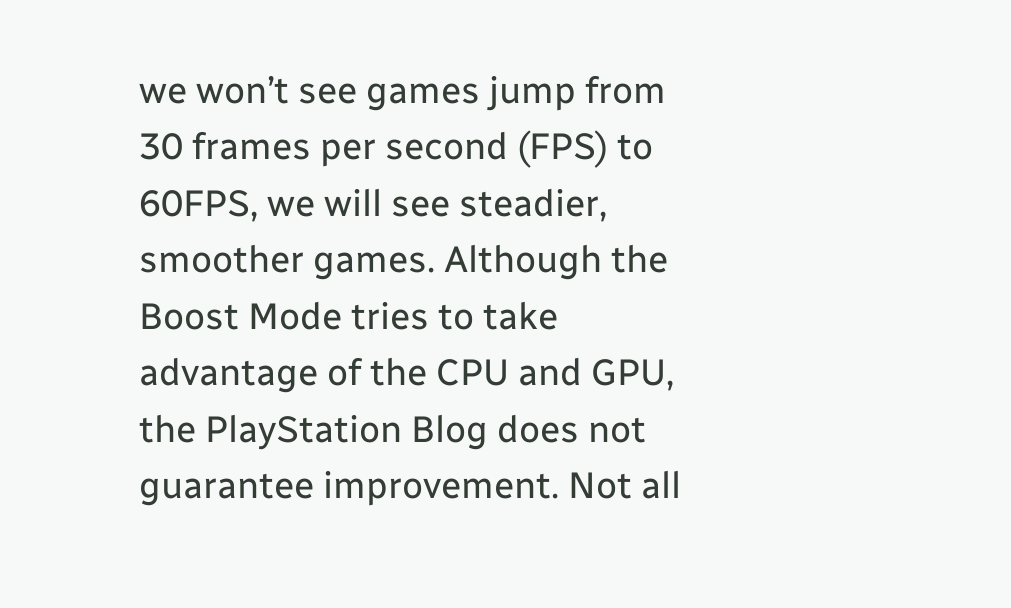we won’t see games jump from 30 frames per second (FPS) to 60FPS, we will see steadier, smoother games. Although the Boost Mode tries to take advantage of the CPU and GPU, the PlayStation Blog does not guarantee improvement. Not all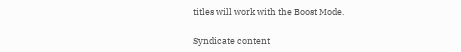titles will work with the Boost Mode.

Syndicate content